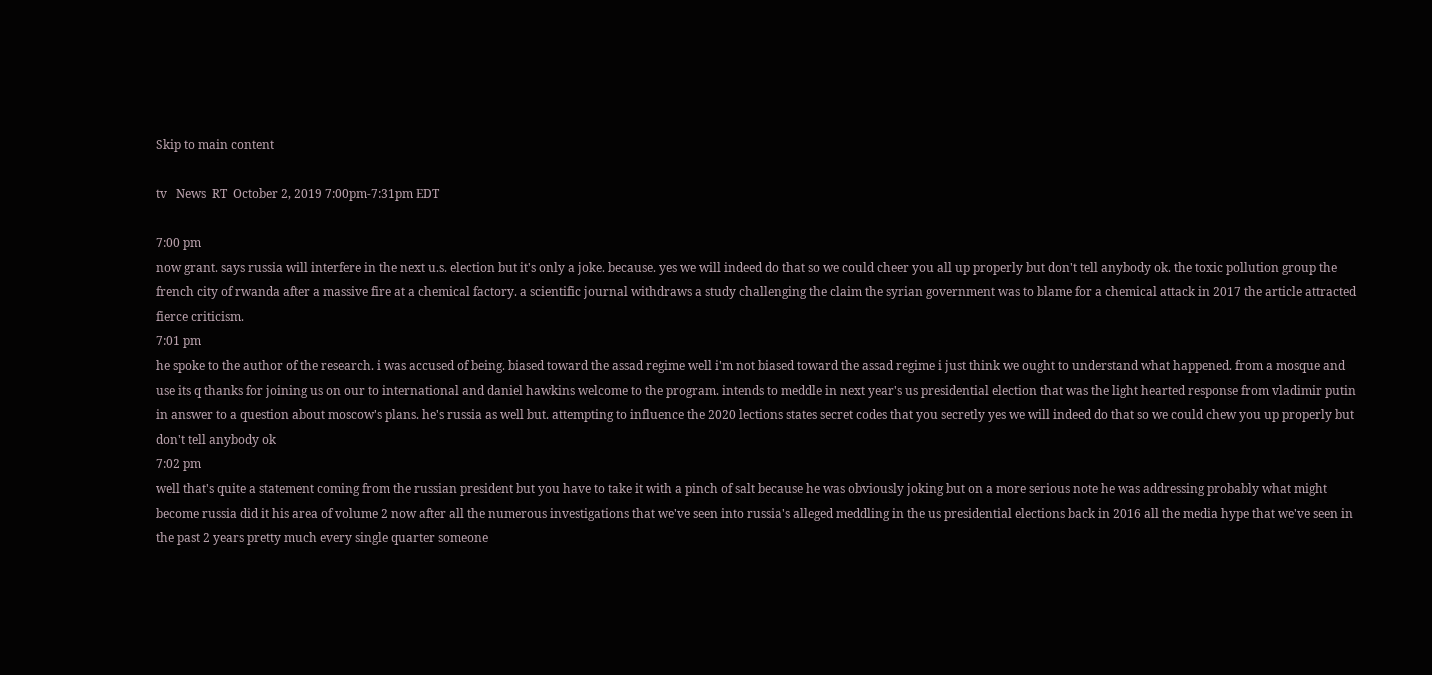Skip to main content

tv   News  RT  October 2, 2019 7:00pm-7:31pm EDT

7:00 pm
now grant. says russia will interfere in the next u.s. election but it's only a joke. because. yes we will indeed do that so we could cheer you all up properly but don't tell anybody ok. the toxic pollution group the french city of rwanda after a massive fire at a chemical factory. a scientific journal withdraws a study challenging the claim the syrian government was to blame for a chemical attack in 2017 the article attracted fierce criticism.
7:01 pm
he spoke to the author of the research. i was accused of being. biased toward the assad regime well i'm not biased toward the assad regime i just think we ought to understand what happened. from a mosque and use its q thanks for joining us on our to international and daniel hawkins welcome to the program. intends to meddle in next year's us presidential election that was the light hearted response from vladimir putin in answer to a question about moscow's plans. he's russia as well but. attempting to influence the 2020 lections states secret codes that you secretly yes we will indeed do that so we could chew you up properly but don't tell anybody ok
7:02 pm
well that's quite a statement coming from the russian president but you have to take it with a pinch of salt because he was obviously joking but on a more serious note he was addressing probably what might become russia did it his area of volume 2 now after all the numerous investigations that we've seen into russia's alleged meddling in the us presidential elections back in 2016 all the media hype that we've seen in the past 2 years pretty much every single quarter someone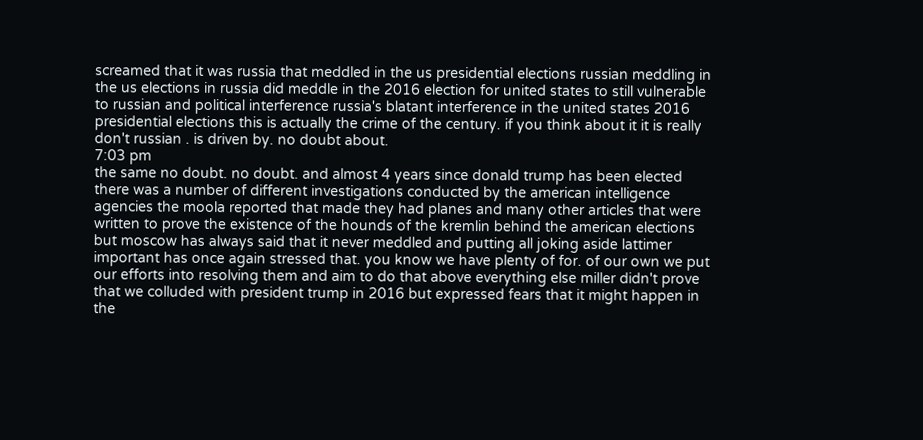screamed that it was russia that meddled in the us presidential elections russian meddling in the us elections in russia did meddle in the 2016 election for united states to still vulnerable to russian and political interference russia's blatant interference in the united states 2016 presidential elections this is actually the crime of the century. if you think about it it is really don't russian . is driven by. no doubt about.
7:03 pm
the same no doubt. no doubt. and almost 4 years since donald trump has been elected there was a number of different investigations conducted by the american intelligence agencies the moola reported that made they had planes and many other articles that were written to prove the existence of the hounds of the kremlin behind the american elections but moscow has always said that it never meddled and putting all joking aside lattimer important has once again stressed that. you know we have plenty of for. of our own we put our efforts into resolving them and aim to do that above everything else miller didn't prove that we colluded with president trump in 2016 but expressed fears that it might happen in the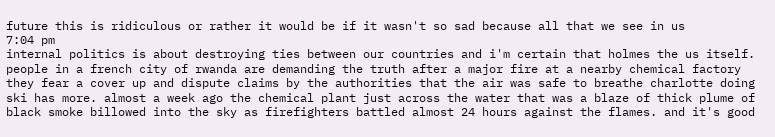future this is ridiculous or rather it would be if it wasn't so sad because all that we see in us
7:04 pm
internal politics is about destroying ties between our countries and i'm certain that holmes the us itself. people in a french city of rwanda are demanding the truth after a major fire at a nearby chemical factory they fear a cover up and dispute claims by the authorities that the air was safe to breathe charlotte doing ski has more. almost a week ago the chemical plant just across the water that was a blaze of thick plume of black smoke billowed into the sky as firefighters battled almost 24 hours against the flames. and it's good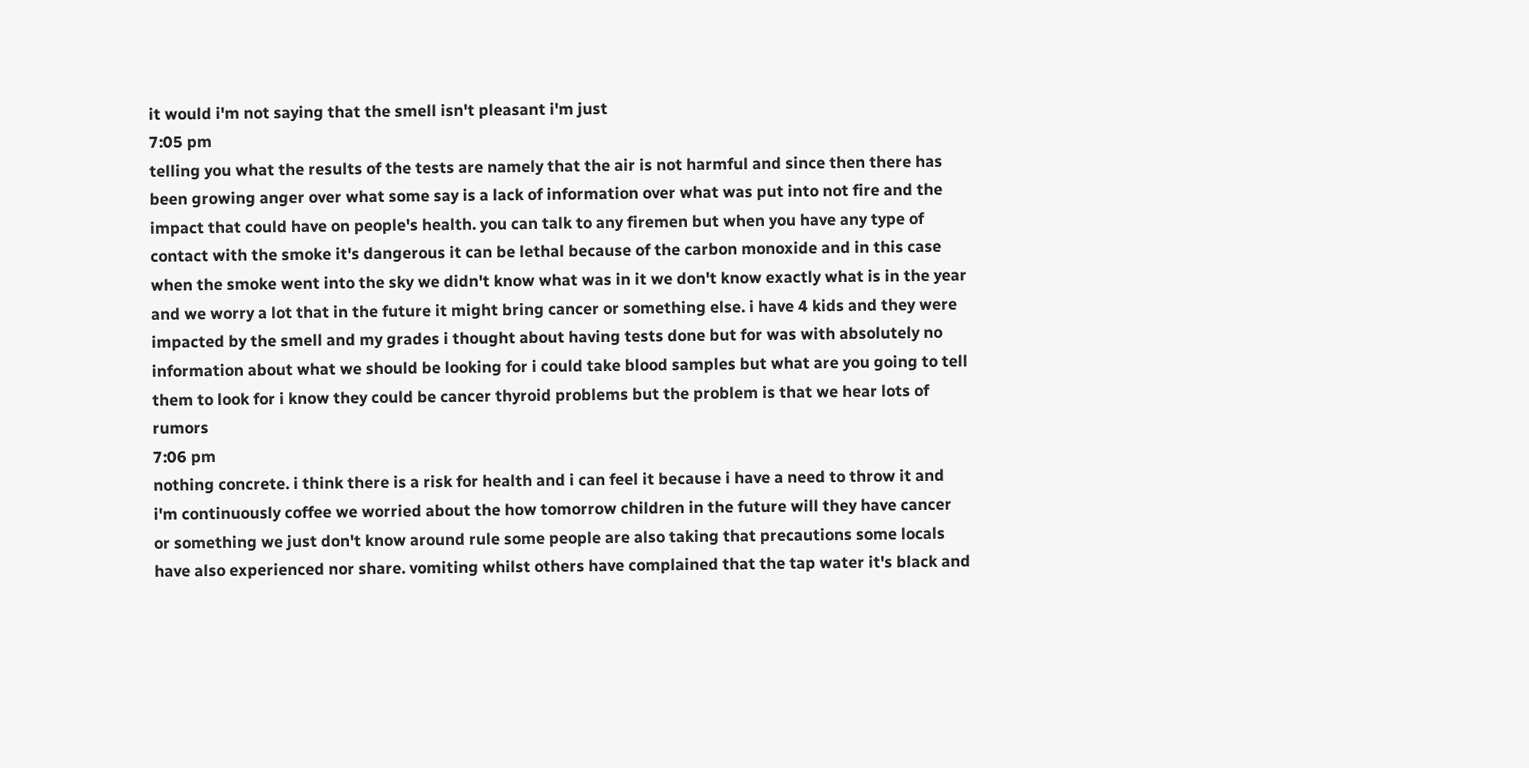it would i'm not saying that the smell isn't pleasant i'm just
7:05 pm
telling you what the results of the tests are namely that the air is not harmful and since then there has been growing anger over what some say is a lack of information over what was put into not fire and the impact that could have on people's health. you can talk to any firemen but when you have any type of contact with the smoke it's dangerous it can be lethal because of the carbon monoxide and in this case when the smoke went into the sky we didn't know what was in it we don't know exactly what is in the year and we worry a lot that in the future it might bring cancer or something else. i have 4 kids and they were impacted by the smell and my grades i thought about having tests done but for was with absolutely no information about what we should be looking for i could take blood samples but what are you going to tell them to look for i know they could be cancer thyroid problems but the problem is that we hear lots of rumors
7:06 pm
nothing concrete. i think there is a risk for health and i can feel it because i have a need to throw it and i'm continuously coffee we worried about the how tomorrow children in the future will they have cancer or something we just don't know around rule some people are also taking that precautions some locals have also experienced nor share. vomiting whilst others have complained that the tap water it's black and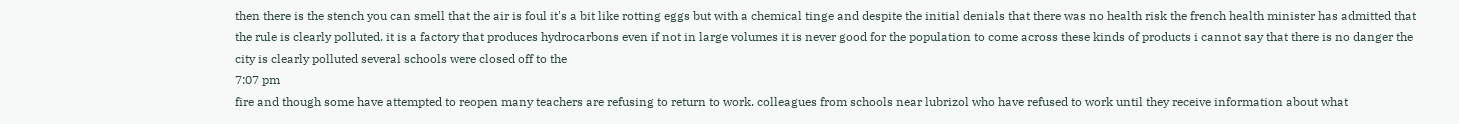then there is the stench you can smell that the air is foul it's a bit like rotting eggs but with a chemical tinge and despite the initial denials that there was no health risk the french health minister has admitted that the rule is clearly polluted. it is a factory that produces hydrocarbons even if not in large volumes it is never good for the population to come across these kinds of products i cannot say that there is no danger the city is clearly polluted several schools were closed off to the
7:07 pm
fire and though some have attempted to reopen many teachers are refusing to return to work. colleagues from schools near lubrizol who have refused to work until they receive information about what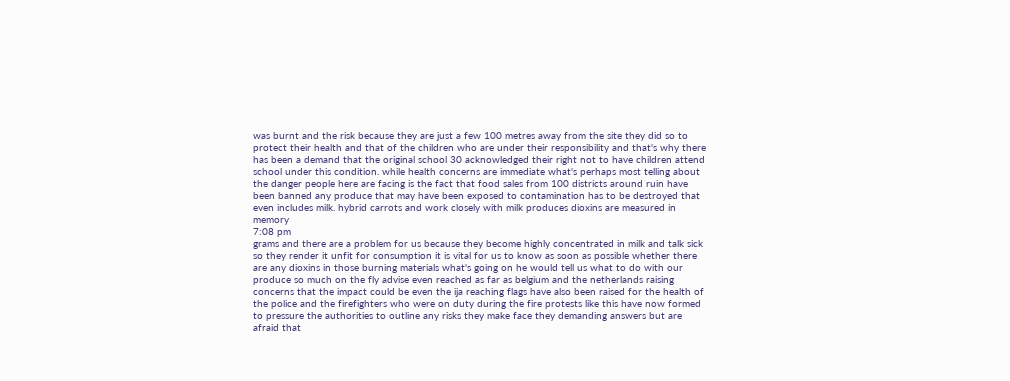was burnt and the risk because they are just a few 100 metres away from the site they did so to protect their health and that of the children who are under their responsibility and that's why there has been a demand that the original school 30 acknowledged their right not to have children attend school under this condition. while health concerns are immediate what's perhaps most telling about the danger people here are facing is the fact that food sales from 100 districts around ruin have been banned any produce that may have been exposed to contamination has to be destroyed that even includes milk. hybrid carrots and work closely with milk produces dioxins are measured in memory
7:08 pm
grams and there are a problem for us because they become highly concentrated in milk and talk sick so they render it unfit for consumption it is vital for us to know as soon as possible whether there are any dioxins in those burning materials what's going on he would tell us what to do with our produce so much on the fly advise even reached as far as belgium and the netherlands raising concerns that the impact could be even the ija reaching flags have also been raised for the health of the police and the firefighters who were on duty during the fire protests like this have now formed to pressure the authorities to outline any risks they make face they demanding answers but are afraid that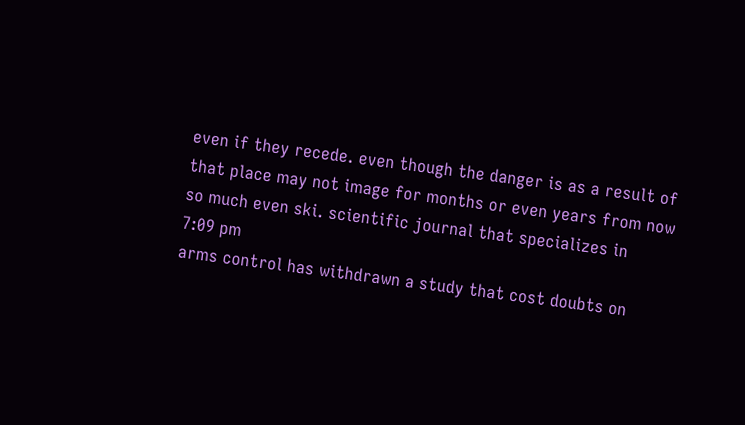even if they recede. even though the danger is as a result of that place may not image for months or even years from now so much even ski. scientific journal that specializes in
7:09 pm
arms control has withdrawn a study that cost doubts on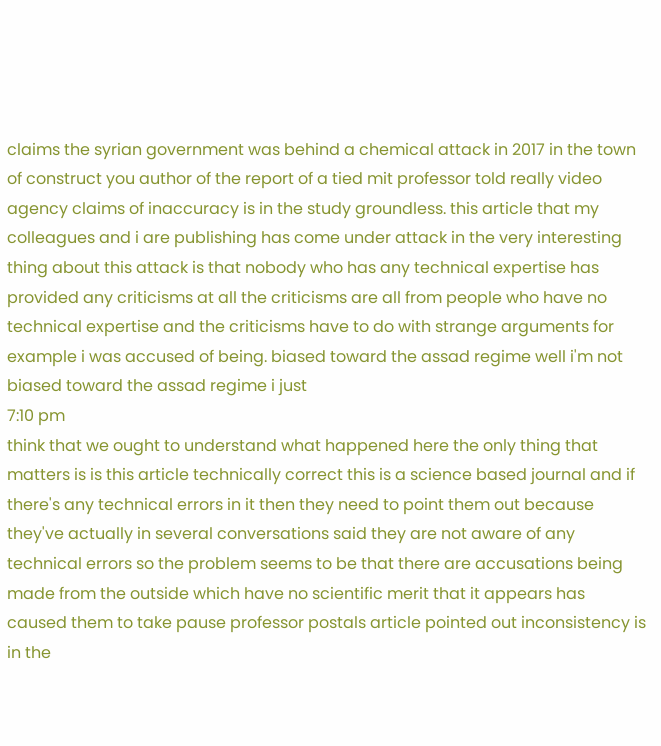claims the syrian government was behind a chemical attack in 2017 in the town of construct you author of the report of a tied mit professor told really video agency claims of inaccuracy is in the study groundless. this article that my colleagues and i are publishing has come under attack in the very interesting thing about this attack is that nobody who has any technical expertise has provided any criticisms at all the criticisms are all from people who have no technical expertise and the criticisms have to do with strange arguments for example i was accused of being. biased toward the assad regime well i'm not biased toward the assad regime i just
7:10 pm
think that we ought to understand what happened here the only thing that matters is is this article technically correct this is a science based journal and if there's any technical errors in it then they need to point them out because they've actually in several conversations said they are not aware of any technical errors so the problem seems to be that there are accusations being made from the outside which have no scientific merit that it appears has caused them to take pause professor postals article pointed out inconsistency is in the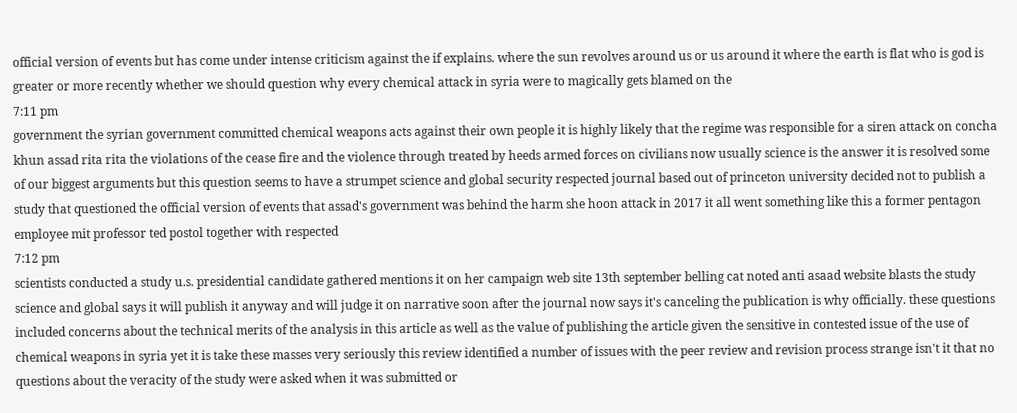official version of events but has come under intense criticism against the if explains. where the sun revolves around us or us around it where the earth is flat who is god is greater or more recently whether we should question why every chemical attack in syria were to magically gets blamed on the
7:11 pm
government the syrian government committed chemical weapons acts against their own people it is highly likely that the regime was responsible for a siren attack on concha khun assad rita rita the violations of the cease fire and the violence through treated by heeds armed forces on civilians now usually science is the answer it is resolved some of our biggest arguments but this question seems to have a strumpet science and global security respected journal based out of princeton university decided not to publish a study that questioned the official version of events that assad's government was behind the harm she hoon attack in 2017 it all went something like this a former pentagon employee mit professor ted postol together with respected
7:12 pm
scientists conducted a study u.s. presidential candidate gathered mentions it on her campaign web site 13th september belling cat noted anti asaad website blasts the study science and global says it will publish it anyway and will judge it on narrative soon after the journal now says it's canceling the publication is why officially. these questions included concerns about the technical merits of the analysis in this article as well as the value of publishing the article given the sensitive in contested issue of the use of chemical weapons in syria yet it is take these masses very seriously this review identified a number of issues with the peer review and revision process strange isn't it that no questions about the veracity of the study were asked when it was submitted or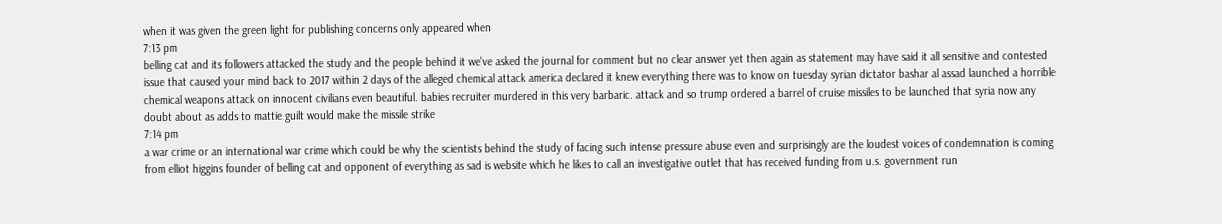when it was given the green light for publishing concerns only appeared when
7:13 pm
belling cat and its followers attacked the study and the people behind it we've asked the journal for comment but no clear answer yet then again as statement may have said it all sensitive and contested issue that caused your mind back to 2017 within 2 days of the alleged chemical attack america declared it knew everything there was to know on tuesday syrian dictator bashar al assad launched a horrible chemical weapons attack on innocent civilians even beautiful. babies recruiter murdered in this very barbaric. attack and so trump ordered a barrel of cruise missiles to be launched that syria now any doubt about as adds to mattie guilt would make the missile strike
7:14 pm
a war crime or an international war crime which could be why the scientists behind the study of facing such intense pressure abuse even and surprisingly are the loudest voices of condemnation is coming from elliot higgins founder of belling cat and opponent of everything as sad is website which he likes to call an investigative outlet that has received funding from u.s. government run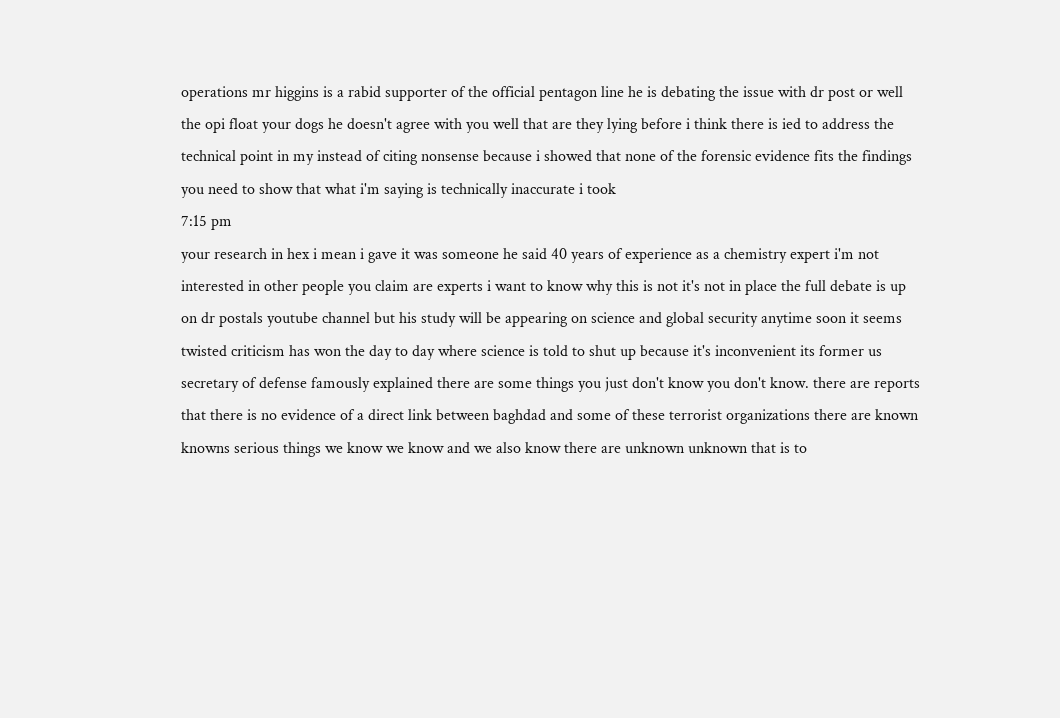operations mr higgins is a rabid supporter of the official pentagon line he is debating the issue with dr post or well the opi float your dogs he doesn't agree with you well that are they lying before i think there is ied to address the technical point in my instead of citing nonsense because i showed that none of the forensic evidence fits the findings you need to show that what i'm saying is technically inaccurate i took
7:15 pm
your research in hex i mean i gave it was someone he said 40 years of experience as a chemistry expert i'm not interested in other people you claim are experts i want to know why this is not it's not in place the full debate is up on dr postals youtube channel but his study will be appearing on science and global security anytime soon it seems twisted criticism has won the day to day where science is told to shut up because it's inconvenient its former us secretary of defense famously explained there are some things you just don't know you don't know. there are reports that there is no evidence of a direct link between baghdad and some of these terrorist organizations there are known knowns serious things we know we know and we also know there are unknown unknown that is to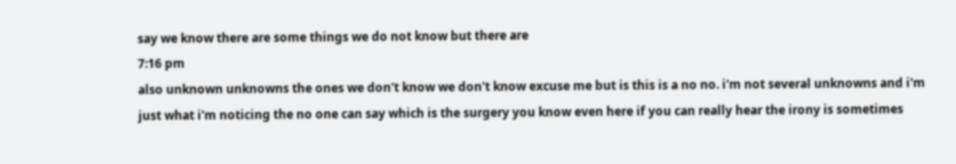say we know there are some things we do not know but there are
7:16 pm
also unknown unknowns the ones we don't know we don't know excuse me but is this is a no no. i'm not several unknowns and i'm just what i'm noticing the no one can say which is the surgery you know even here if you can really hear the irony is sometimes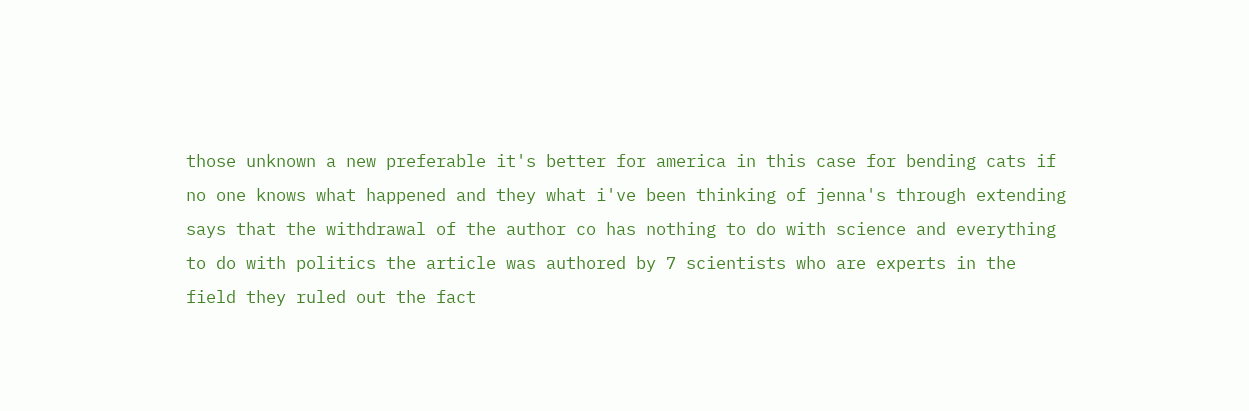those unknown a new preferable it's better for america in this case for bending cats if no one knows what happened and they what i've been thinking of jenna's through extending says that the withdrawal of the author co has nothing to do with science and everything to do with politics the article was authored by 7 scientists who are experts in the field they ruled out the fact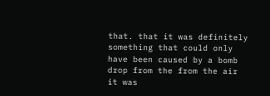that. that it was definitely something that could only have been caused by a bomb drop from the from the air it was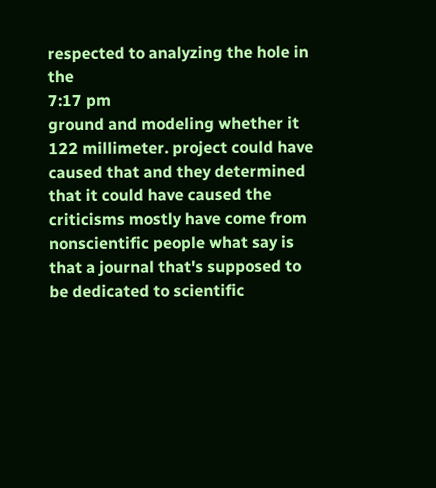respected to analyzing the hole in the
7:17 pm
ground and modeling whether it 122 millimeter. project could have caused that and they determined that it could have caused the criticisms mostly have come from nonscientific people what say is that a journal that's supposed to be dedicated to scientific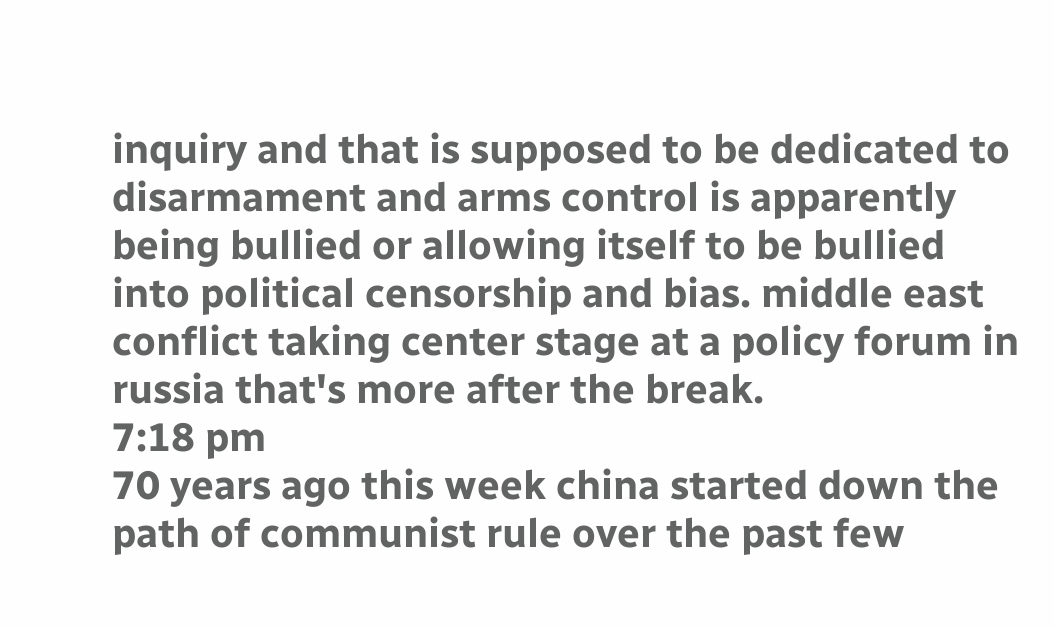inquiry and that is supposed to be dedicated to disarmament and arms control is apparently being bullied or allowing itself to be bullied into political censorship and bias. middle east conflict taking center stage at a policy forum in russia that's more after the break.
7:18 pm
70 years ago this week china started down the path of communist rule over the past few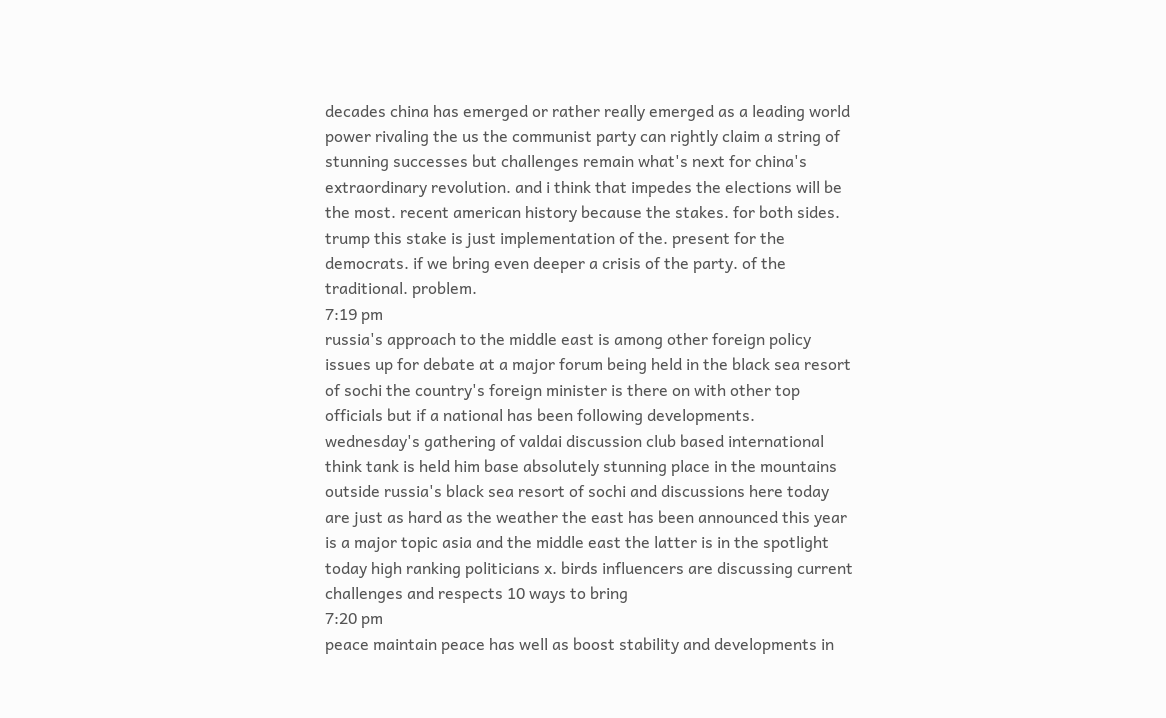decades china has emerged or rather really emerged as a leading world power rivaling the us the communist party can rightly claim a string of stunning successes but challenges remain what's next for china's extraordinary revolution. and i think that impedes the elections will be the most. recent american history because the stakes. for both sides. trump this stake is just implementation of the. present for the democrats. if we bring even deeper a crisis of the party. of the traditional. problem.
7:19 pm
russia's approach to the middle east is among other foreign policy issues up for debate at a major forum being held in the black sea resort of sochi the country's foreign minister is there on with other top officials but if a national has been following developments. wednesday's gathering of valdai discussion club based international think tank is held him base absolutely stunning place in the mountains outside russia's black sea resort of sochi and discussions here today are just as hard as the weather the east has been announced this year is a major topic asia and the middle east the latter is in the spotlight today high ranking politicians x. birds influencers are discussing current challenges and respects 10 ways to bring
7:20 pm
peace maintain peace has well as boost stability and developments in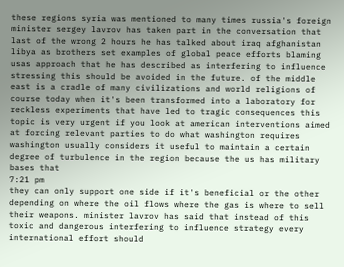these regions syria was mentioned to many times russia's foreign minister sergey lavrov has taken part in the conversation that last of the wrong 2 hours he has talked about iraq afghanistan libya as brothers set examples of global peace efforts blaming usas approach that he has described as interfering to influence stressing this should be avoided in the future. of the middle east is a cradle of many civilizations and world religions of course today when it's been transformed into a laboratory for reckless experiments that have led to tragic consequences this topic is very urgent if you look at american interventions aimed at forcing relevant parties to do what washington requires washington usually considers it useful to maintain a certain degree of turbulence in the region because the us has military bases that
7:21 pm
they can only support one side if it's beneficial or the other depending on where the oil flows where the gas is where to sell their weapons. minister lavrov has said that instead of this toxic and dangerous interfering to influence strategy every international effort should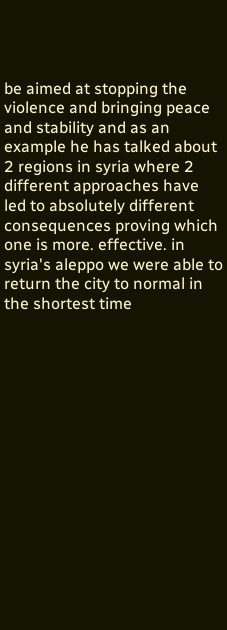be aimed at stopping the violence and bringing peace and stability and as an example he has talked about 2 regions in syria where 2 different approaches have led to absolutely different consequences proving which one is more. effective. in syria's aleppo we were able to return the city to normal in the shortest time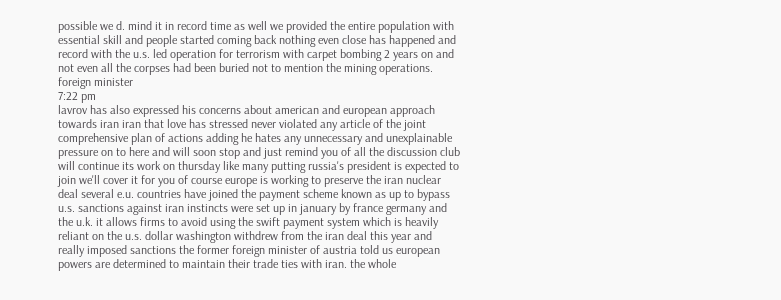possible we d. mind it in record time as well we provided the entire population with essential skill and people started coming back nothing even close has happened and record with the u.s. led operation for terrorism with carpet bombing 2 years on and not even all the corpses had been buried not to mention the mining operations. foreign minister
7:22 pm
lavrov has also expressed his concerns about american and european approach towards iran iran that love has stressed never violated any article of the joint comprehensive plan of actions adding he hates any unnecessary and unexplainable pressure on to here and will soon stop and just remind you of all the discussion club will continue its work on thursday like many putting russia's president is expected to join we'll cover it for you of course europe is working to preserve the iran nuclear deal several e.u. countries have joined the payment scheme known as up to bypass u.s. sanctions against iran instincts were set up in january by france germany and the u.k. it allows firms to avoid using the swift payment system which is heavily reliant on the u.s. dollar washington withdrew from the iran deal this year and really imposed sanctions the former foreign minister of austria told us european powers are determined to maintain their trade ties with iran. the whole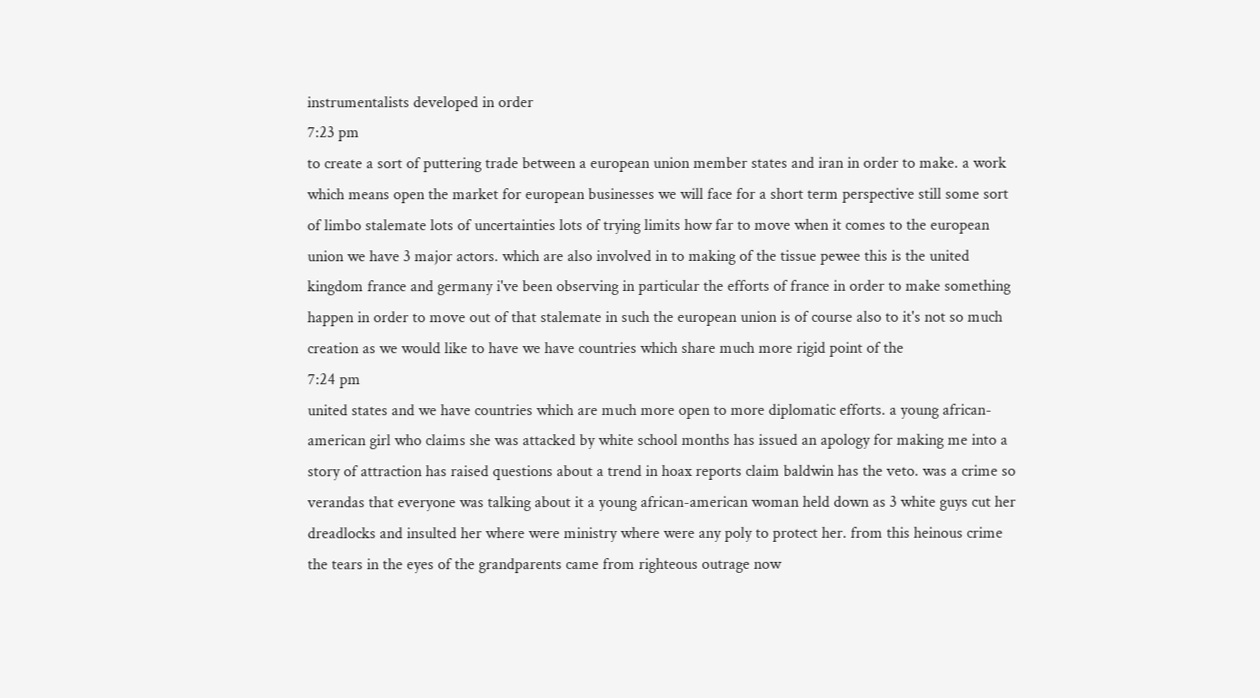instrumentalists developed in order
7:23 pm
to create a sort of puttering trade between a european union member states and iran in order to make. a work which means open the market for european businesses we will face for a short term perspective still some sort of limbo stalemate lots of uncertainties lots of trying limits how far to move when it comes to the european union we have 3 major actors. which are also involved in to making of the tissue pewee this is the united kingdom france and germany i've been observing in particular the efforts of france in order to make something happen in order to move out of that stalemate in such the european union is of course also to it's not so much creation as we would like to have we have countries which share much more rigid point of the
7:24 pm
united states and we have countries which are much more open to more diplomatic efforts. a young african-american girl who claims she was attacked by white school months has issued an apology for making me into a story of attraction has raised questions about a trend in hoax reports claim baldwin has the veto. was a crime so verandas that everyone was talking about it a young african-american woman held down as 3 white guys cut her dreadlocks and insulted her where were ministry where were any poly to protect her. from this heinous crime the tears in the eyes of the grandparents came from righteous outrage now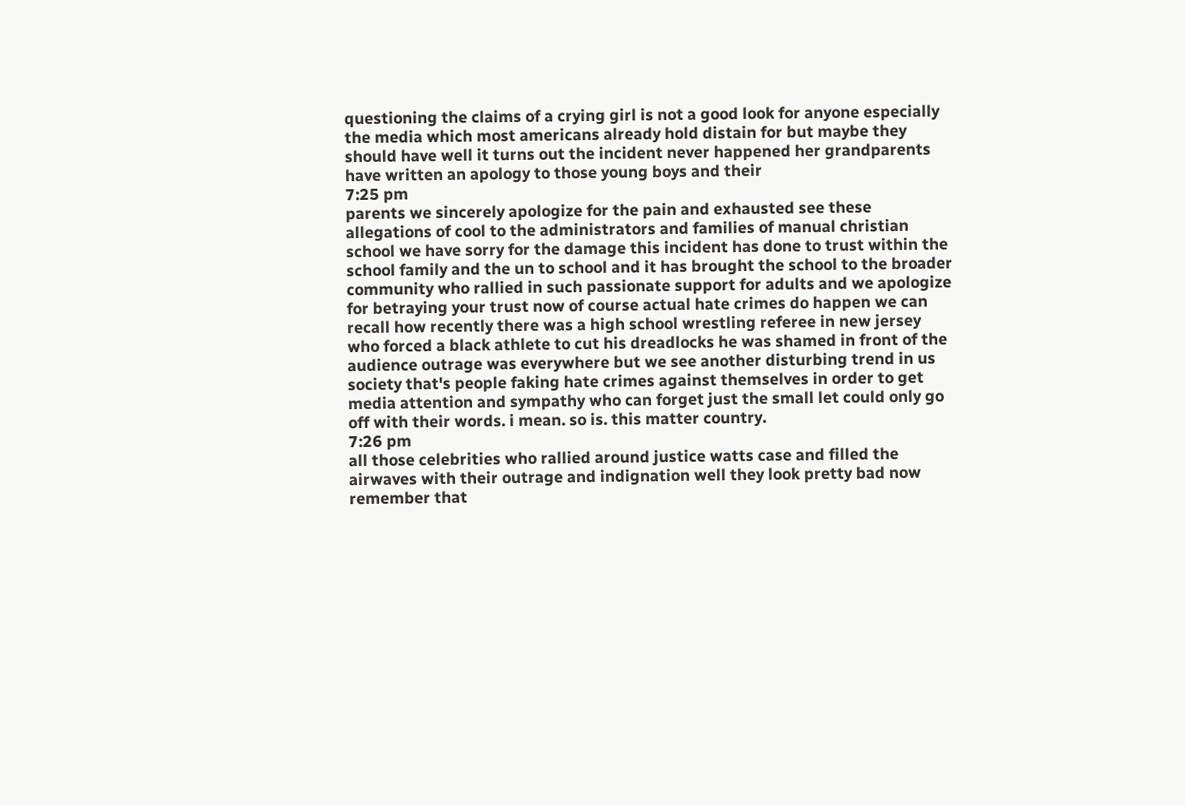questioning the claims of a crying girl is not a good look for anyone especially the media which most americans already hold distain for but maybe they should have well it turns out the incident never happened her grandparents have written an apology to those young boys and their
7:25 pm
parents we sincerely apologize for the pain and exhausted see these allegations of cool to the administrators and families of manual christian school we have sorry for the damage this incident has done to trust within the school family and the un to school and it has brought the school to the broader community who rallied in such passionate support for adults and we apologize for betraying your trust now of course actual hate crimes do happen we can recall how recently there was a high school wrestling referee in new jersey who forced a black athlete to cut his dreadlocks he was shamed in front of the audience outrage was everywhere but we see another disturbing trend in us society that's people faking hate crimes against themselves in order to get media attention and sympathy who can forget just the small let could only go off with their words. i mean. so is. this matter country.
7:26 pm
all those celebrities who rallied around justice watts case and filled the airwaves with their outrage and indignation well they look pretty bad now remember that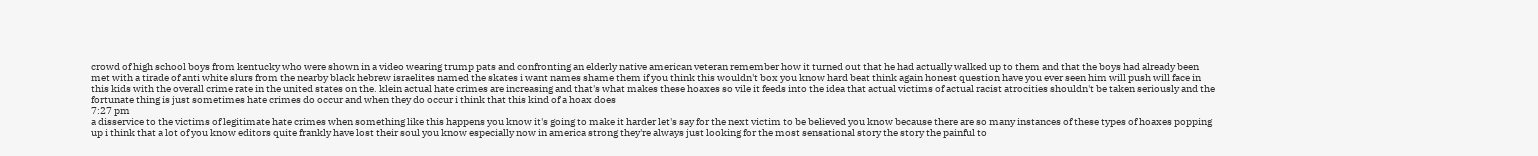crowd of high school boys from kentucky who were shown in a video wearing trump pats and confronting an elderly native american veteran remember how it turned out that he had actually walked up to them and that the boys had already been met with a tirade of anti white slurs from the nearby black hebrew israelites named the skates i want names shame them if you think this wouldn't box you know hard beat think again honest question have you ever seen him will push will face in this kids with the overall crime rate in the united states on the. klein actual hate crimes are increasing and that's what makes these hoaxes so vile it feeds into the idea that actual victims of actual racist atrocities shouldn't be taken seriously and the fortunate thing is just sometimes hate crimes do occur and when they do occur i think that this kind of a hoax does
7:27 pm
a disservice to the victims of legitimate hate crimes when something like this happens you know it's going to make it harder let's say for the next victim to be believed you know because there are so many instances of these types of hoaxes popping up i think that a lot of you know editors quite frankly have lost their soul you know especially now in america strong they're always just looking for the most sensational story the story the painful to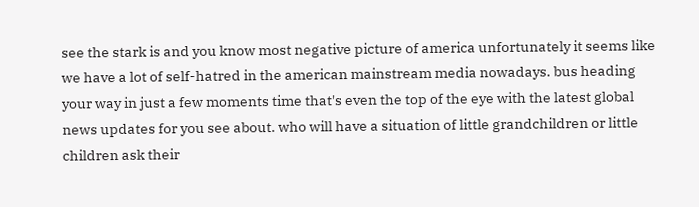see the stark is and you know most negative picture of america unfortunately it seems like we have a lot of self-hatred in the american mainstream media nowadays. bus heading your way in just a few moments time that's even the top of the eye with the latest global news updates for you see about. who will have a situation of little grandchildren or little children ask their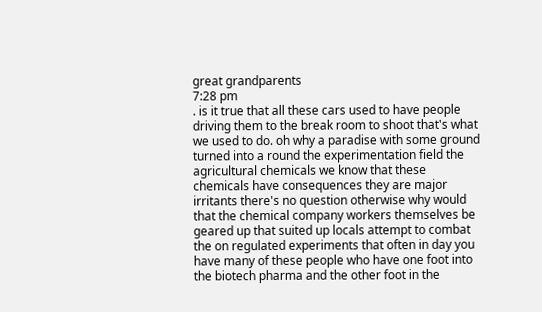great grandparents
7:28 pm
. is it true that all these cars used to have people driving them to the break room to shoot that's what we used to do. oh why a paradise with some ground turned into a round the experimentation field the agricultural chemicals we know that these chemicals have consequences they are major irritants there's no question otherwise why would that the chemical company workers themselves be geared up that suited up locals attempt to combat the on regulated experiments that often in day you have many of these people who have one foot into the biotech pharma and the other foot in the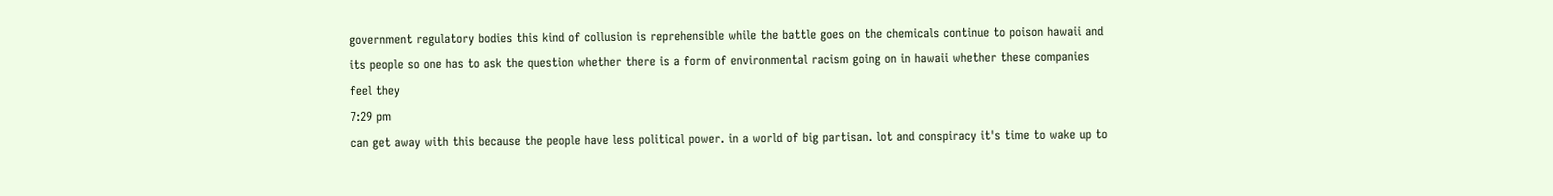government regulatory bodies this kind of collusion is reprehensible while the battle goes on the chemicals continue to poison hawaii and its people so one has to ask the question whether there is a form of environmental racism going on in hawaii whether these companies feel they
7:29 pm
can get away with this because the people have less political power. in a world of big partisan. lot and conspiracy it's time to wake up to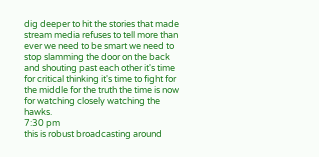dig deeper to hit the stories that made stream media refuses to tell more than ever we need to be smart we need to stop slamming the door on the back and shouting past each other it's time for critical thinking it's time to fight for the middle for the truth the time is now for watching closely watching the hawks.
7:30 pm
this is robust broadcasting around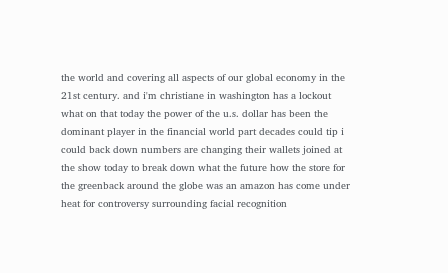the world and covering all aspects of our global economy in the 21st century. and i'm christiane in washington has a lockout what on that today the power of the u.s. dollar has been the dominant player in the financial world part decades could tip i could back down numbers are changing their wallets joined at the show today to break down what the future how the store for the greenback around the globe was an amazon has come under heat for controversy surrounding facial recognition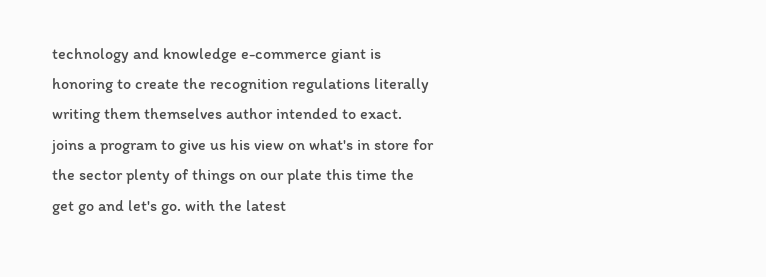technology and knowledge e-commerce giant is honoring to create the recognition regulations literally writing them themselves author intended to exact. joins a program to give us his view on what's in store for the sector plenty of things on our plate this time the get go and let's go. with the latest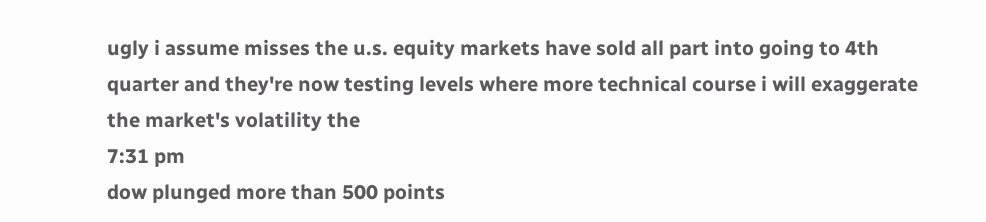ugly i assume misses the u.s. equity markets have sold all part into going to 4th quarter and they're now testing levels where more technical course i will exaggerate the market's volatility the
7:31 pm
dow plunged more than 500 points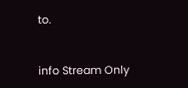to.


info Stream Only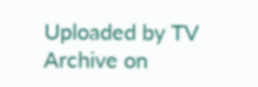Uploaded by TV Archive on